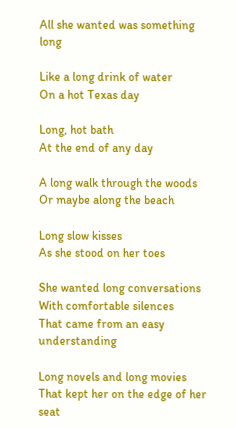All she wanted was something long

Like a long drink of water
On a hot Texas day

Long, hot bath
At the end of any day

A long walk through the woods
Or maybe along the beach

Long slow kisses
As she stood on her toes

She wanted long conversations
With comfortable silences
That came from an easy understanding

Long novels and long movies
That kept her on the edge of her seat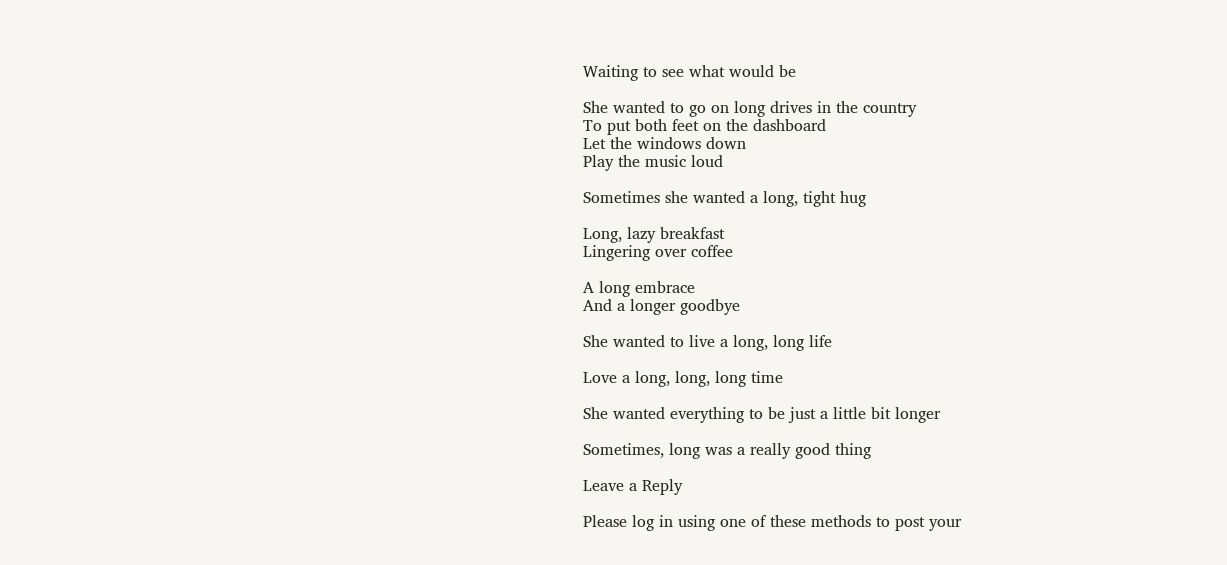Waiting to see what would be

She wanted to go on long drives in the country
To put both feet on the dashboard
Let the windows down
Play the music loud

Sometimes she wanted a long, tight hug

Long, lazy breakfast
Lingering over coffee

A long embrace
And a longer goodbye

She wanted to live a long, long life

Love a long, long, long time

She wanted everything to be just a little bit longer

Sometimes, long was a really good thing

Leave a Reply

Please log in using one of these methods to post your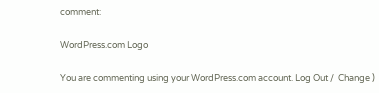comment:

WordPress.com Logo

You are commenting using your WordPress.com account. Log Out /  Change )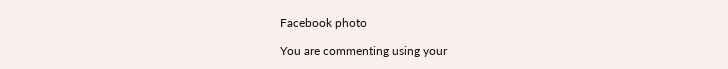Facebook photo

You are commenting using your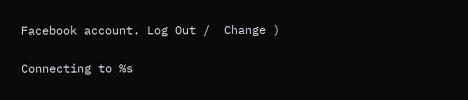Facebook account. Log Out /  Change )

Connecting to %s